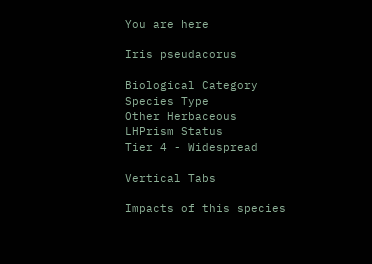You are here

Iris pseudacorus

Biological Category
Species Type
Other Herbaceous
LHPrism Status
Tier 4 - Widespread

Vertical Tabs

Impacts of this species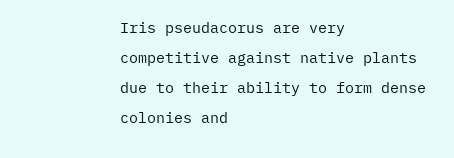Iris pseudacorus are very competitive against native plants due to their ability to form dense colonies and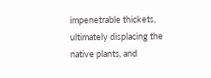impenetrable thickets, ultimately displacing the native plants, and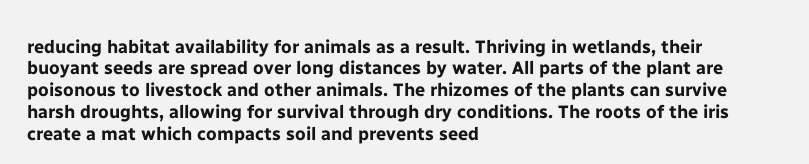reducing habitat availability for animals as a result. Thriving in wetlands, their buoyant seeds are spread over long distances by water. All parts of the plant are poisonous to livestock and other animals. The rhizomes of the plants can survive harsh droughts, allowing for survival through dry conditions. The roots of the iris create a mat which compacts soil and prevents seed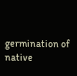germination of native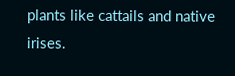plants like cattails and native irises.